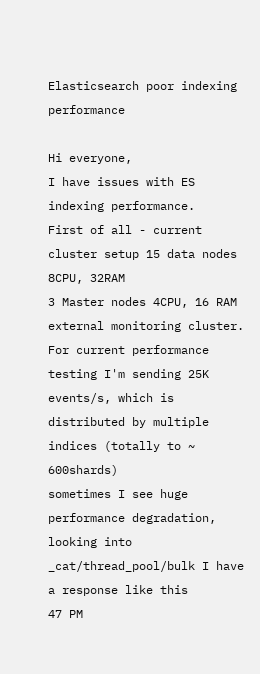Elasticsearch poor indexing performance

Hi everyone,
I have issues with ES indexing performance.
First of all - current cluster setup 15 data nodes 8CPU, 32RAM
3 Master nodes 4CPU, 16 RAM
external monitoring cluster.
For current performance testing I'm sending 25K events/s, which is distributed by multiple indices (totally to ~ 600shards)
sometimes I see huge performance degradation, looking into _cat/thread_pool/bulk I have a response like this
47 PM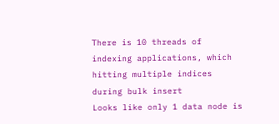There is 10 threads of indexing applications, which hitting multiple indices during bulk insert
Looks like only 1 data node is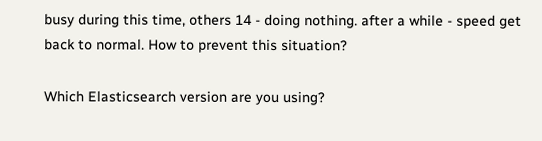busy during this time, others 14 - doing nothing. after a while - speed get back to normal. How to prevent this situation?

Which Elasticsearch version are you using?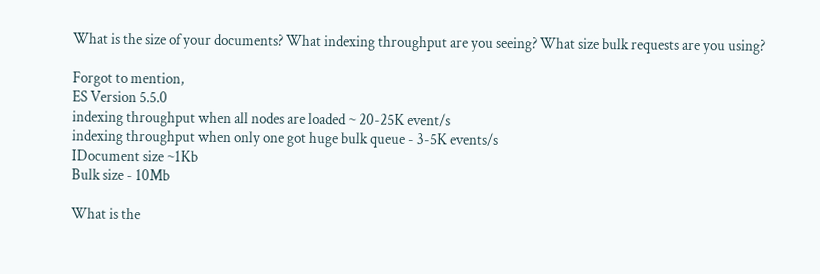What is the size of your documents? What indexing throughput are you seeing? What size bulk requests are you using?

Forgot to mention,
ES Version 5.5.0
indexing throughput when all nodes are loaded ~ 20-25K event/s
indexing throughput when only one got huge bulk queue - 3-5K events/s
IDocument size ~1Kb
Bulk size - 10Mb

What is the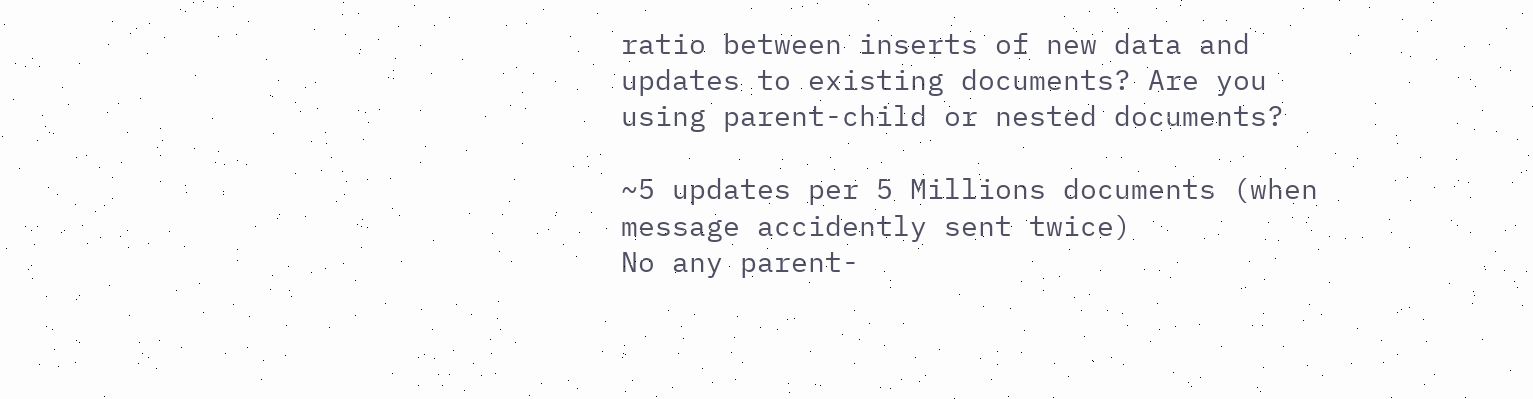ratio between inserts of new data and updates to existing documents? Are you using parent-child or nested documents?

~5 updates per 5 Millions documents (when message accidently sent twice)
No any parent-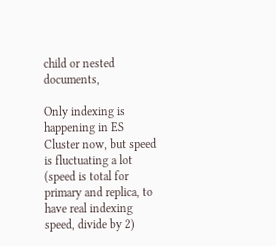child or nested documents,

Only indexing is happening in ES Cluster now, but speed is fluctuating a lot (speed is total for primary and replica, to have real indexing speed, divide by 2)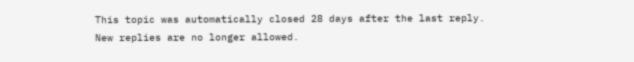This topic was automatically closed 28 days after the last reply. New replies are no longer allowed.